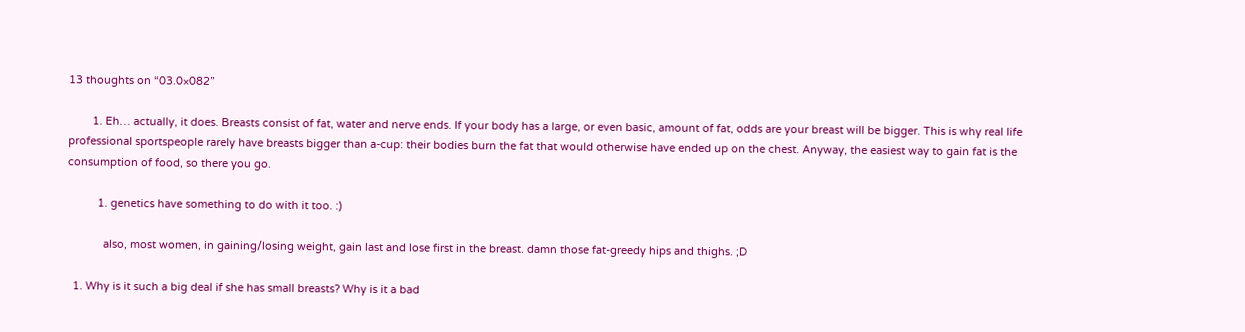13 thoughts on “03.0×082”

        1. Eh… actually, it does. Breasts consist of fat, water and nerve ends. If your body has a large, or even basic, amount of fat, odds are your breast will be bigger. This is why real life professional sportspeople rarely have breasts bigger than a-cup: their bodies burn the fat that would otherwise have ended up on the chest. Anyway, the easiest way to gain fat is the consumption of food, so there you go.

          1. genetics have something to do with it too. :)

            also, most women, in gaining/losing weight, gain last and lose first in the breast. damn those fat-greedy hips and thighs. ;D

  1. Why is it such a big deal if she has small breasts? Why is it a bad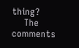thing?
    The comments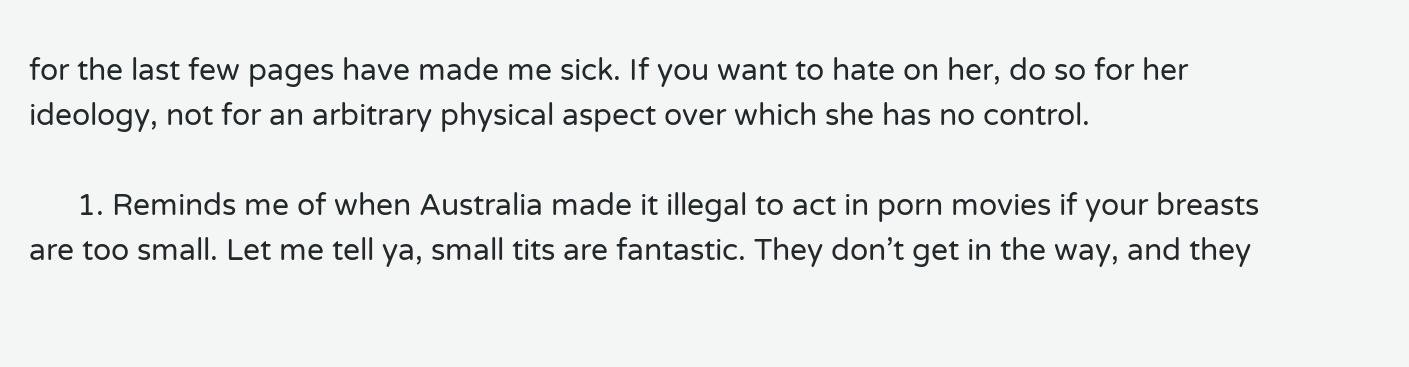for the last few pages have made me sick. If you want to hate on her, do so for her ideology, not for an arbitrary physical aspect over which she has no control.

      1. Reminds me of when Australia made it illegal to act in porn movies if your breasts are too small. Let me tell ya, small tits are fantastic. They don’t get in the way, and they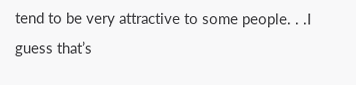tend to be very attractive to some people. . .I guess that’s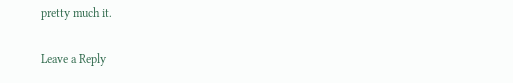pretty much it.

Leave a Reply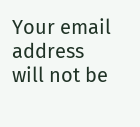Your email address will not be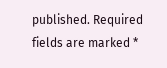published. Required fields are marked *